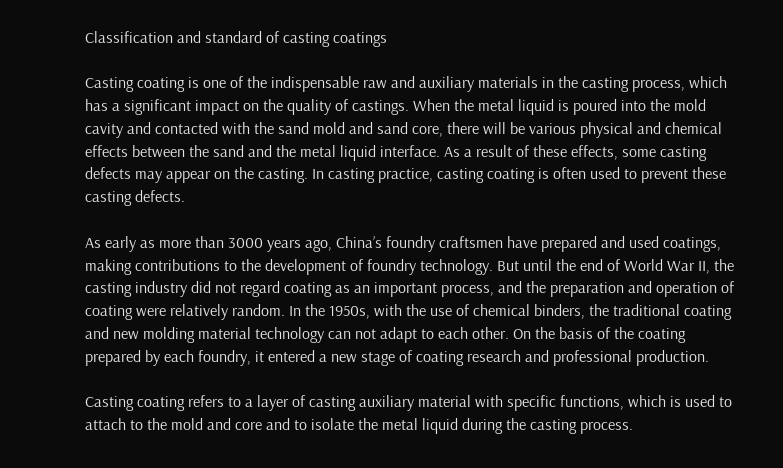Classification and standard of casting coatings

Casting coating is one of the indispensable raw and auxiliary materials in the casting process, which has a significant impact on the quality of castings. When the metal liquid is poured into the mold cavity and contacted with the sand mold and sand core, there will be various physical and chemical effects between the sand and the metal liquid interface. As a result of these effects, some casting defects may appear on the casting. In casting practice, casting coating is often used to prevent these casting defects.

As early as more than 3000 years ago, China’s foundry craftsmen have prepared and used coatings, making contributions to the development of foundry technology. But until the end of World War II, the casting industry did not regard coating as an important process, and the preparation and operation of coating were relatively random. In the 1950s, with the use of chemical binders, the traditional coating and new molding material technology can not adapt to each other. On the basis of the coating prepared by each foundry, it entered a new stage of coating research and professional production.

Casting coating refers to a layer of casting auxiliary material with specific functions, which is used to attach to the mold and core and to isolate the metal liquid during the casting process.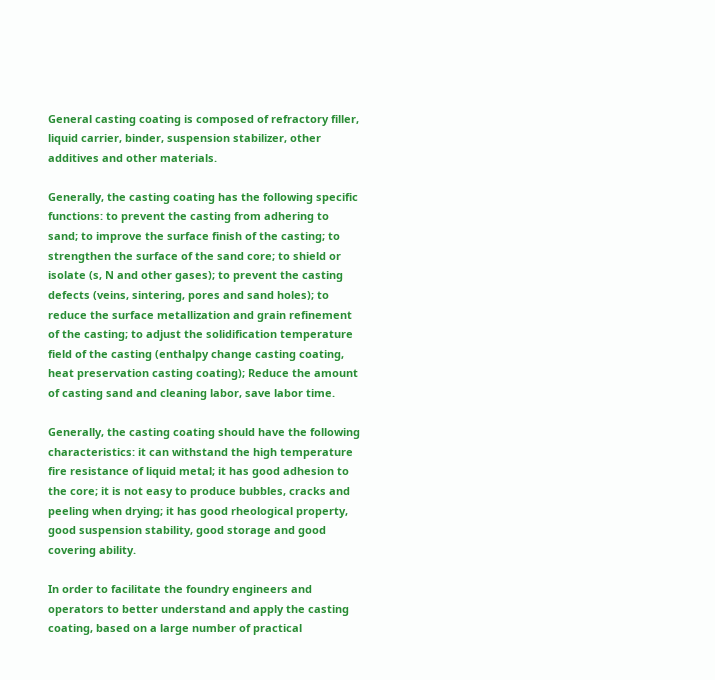General casting coating is composed of refractory filler, liquid carrier, binder, suspension stabilizer, other additives and other materials.

Generally, the casting coating has the following specific functions: to prevent the casting from adhering to sand; to improve the surface finish of the casting; to strengthen the surface of the sand core; to shield or isolate (s, N and other gases); to prevent the casting defects (veins, sintering, pores and sand holes); to reduce the surface metallization and grain refinement of the casting; to adjust the solidification temperature field of the casting (enthalpy change casting coating, heat preservation casting coating); Reduce the amount of casting sand and cleaning labor, save labor time.

Generally, the casting coating should have the following characteristics: it can withstand the high temperature fire resistance of liquid metal; it has good adhesion to the core; it is not easy to produce bubbles, cracks and peeling when drying; it has good rheological property, good suspension stability, good storage and good covering ability.

In order to facilitate the foundry engineers and operators to better understand and apply the casting coating, based on a large number of practical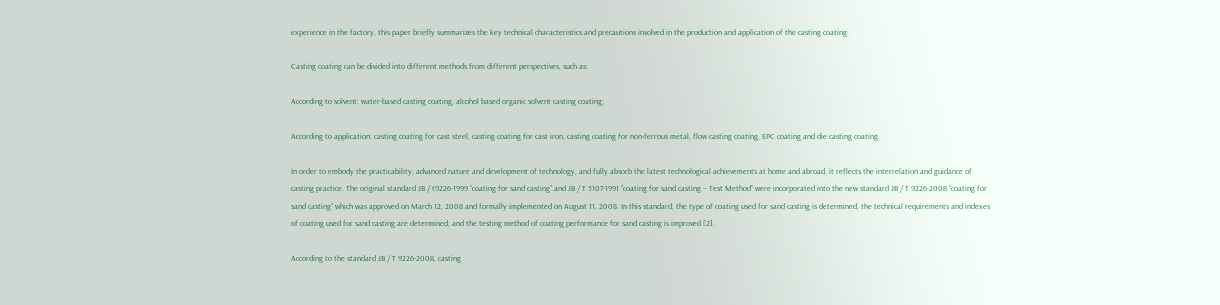experience in the factory, this paper briefly summarizes the key technical characteristics and precautions involved in the production and application of the casting coating.

Casting coating can be divided into different methods from different perspectives, such as:

According to solvent: water-based casting coating, alcohol based organic solvent casting coating;

According to application: casting coating for cast steel, casting coating for cast iron, casting coating for non-ferrous metal, flow casting coating, EPC coating and die casting coating.

In order to embody the practicability, advanced nature and development of technology, and fully absorb the latest technological achievements at home and abroad, it reflects the interrelation and guidance of casting practice. The original standard JB / t9226-1999 “coating for sand casting” and JB / T 5107-1991 “coating for sand casting – Test Method” were incorporated into the new standard JB / T 9226-2008 “coating for sand casting” which was approved on March 12, 2008 and formally implemented on August 11, 2008. In this standard, the type of coating used for sand casting is determined, the technical requirements and indexes of coating used for sand casting are determined, and the testing method of coating performance for sand casting is improved [2].

According to the standard JB / T 9226-2008, casting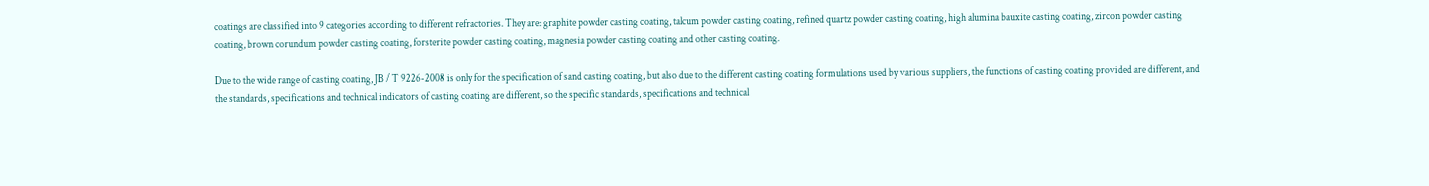coatings are classified into 9 categories according to different refractories. They are: graphite powder casting coating, talcum powder casting coating, refined quartz powder casting coating, high alumina bauxite casting coating, zircon powder casting coating, brown corundum powder casting coating, forsterite powder casting coating, magnesia powder casting coating and other casting coating.

Due to the wide range of casting coating, JB / T 9226-2008 is only for the specification of sand casting coating, but also due to the different casting coating formulations used by various suppliers, the functions of casting coating provided are different, and the standards, specifications and technical indicators of casting coating are different, so the specific standards, specifications and technical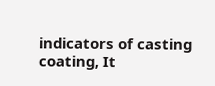indicators of casting coating, It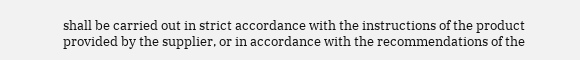shall be carried out in strict accordance with the instructions of the product provided by the supplier, or in accordance with the recommendations of the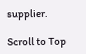supplier.

Scroll to Top